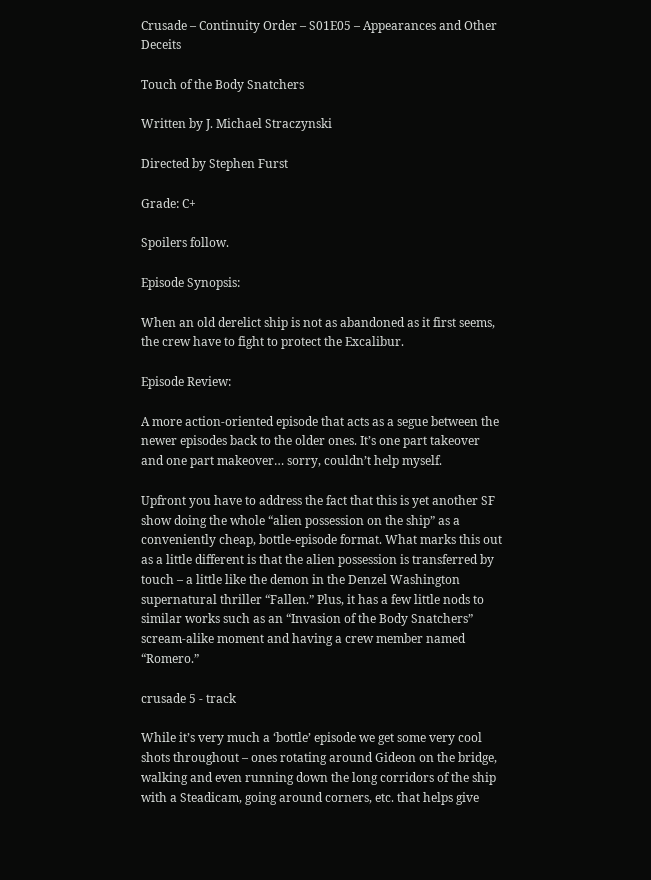Crusade – Continuity Order – S01E05 – Appearances and Other Deceits

Touch of the Body Snatchers

Written by J. Michael Straczynski

Directed by Stephen Furst

Grade: C+

Spoilers follow.

Episode Synopsis:

When an old derelict ship is not as abandoned as it first seems, the crew have to fight to protect the Excalibur.

Episode Review:

A more action-oriented episode that acts as a segue between the newer episodes back to the older ones. It’s one part takeover and one part makeover… sorry, couldn’t help myself.

Upfront you have to address the fact that this is yet another SF show doing the whole “alien possession on the ship” as a conveniently cheap, bottle-episode format. What marks this out as a little different is that the alien possession is transferred by touch – a little like the demon in the Denzel Washington supernatural thriller “Fallen.” Plus, it has a few little nods to similar works such as an “Invasion of the Body Snatchers” scream-alike moment and having a crew member named “Romero.”

crusade 5 - track

While it’s very much a ‘bottle’ episode we get some very cool shots throughout – ones rotating around Gideon on the bridge, walking and even running down the long corridors of the ship with a Steadicam, going around corners, etc. that helps give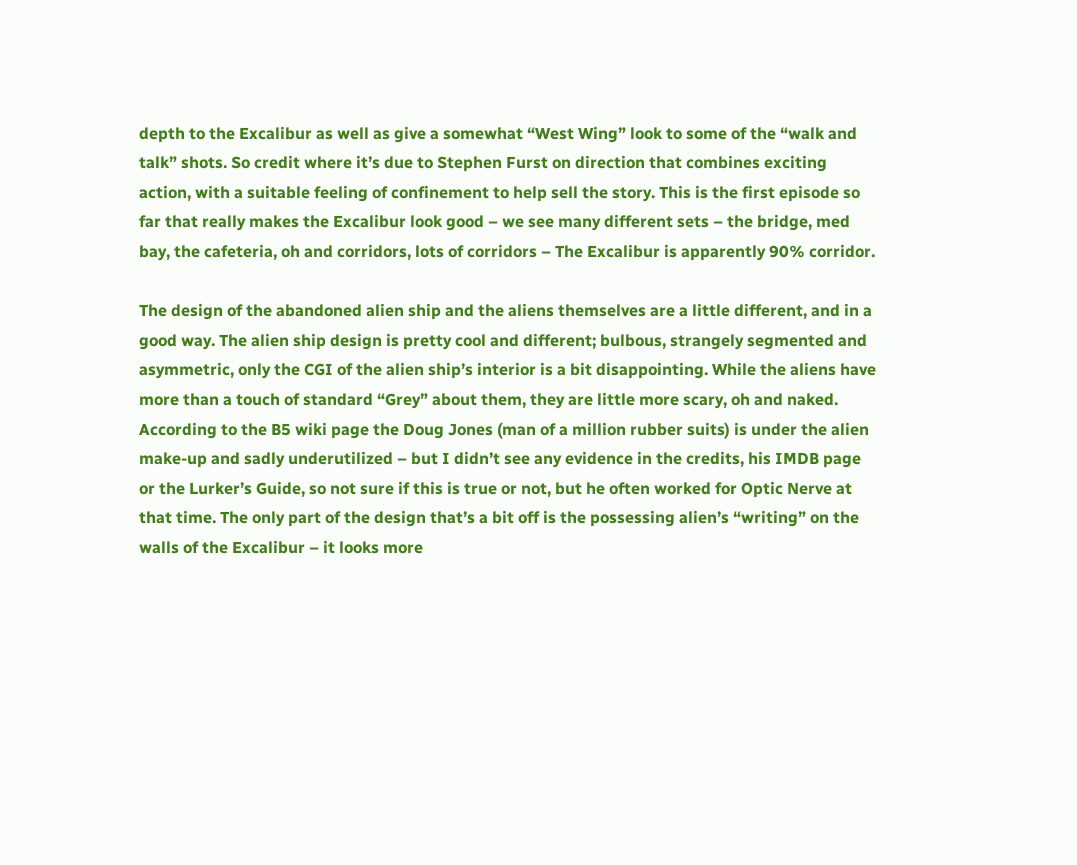depth to the Excalibur as well as give a somewhat “West Wing” look to some of the “walk and talk” shots. So credit where it’s due to Stephen Furst on direction that combines exciting action, with a suitable feeling of confinement to help sell the story. This is the first episode so far that really makes the Excalibur look good – we see many different sets – the bridge, med bay, the cafeteria, oh and corridors, lots of corridors – The Excalibur is apparently 90% corridor.

The design of the abandoned alien ship and the aliens themselves are a little different, and in a good way. The alien ship design is pretty cool and different; bulbous, strangely segmented and asymmetric, only the CGI of the alien ship’s interior is a bit disappointing. While the aliens have more than a touch of standard “Grey” about them, they are little more scary, oh and naked. According to the B5 wiki page the Doug Jones (man of a million rubber suits) is under the alien make-up and sadly underutilized – but I didn’t see any evidence in the credits, his IMDB page or the Lurker’s Guide, so not sure if this is true or not, but he often worked for Optic Nerve at that time. The only part of the design that’s a bit off is the possessing alien’s “writing” on the walls of the Excalibur – it looks more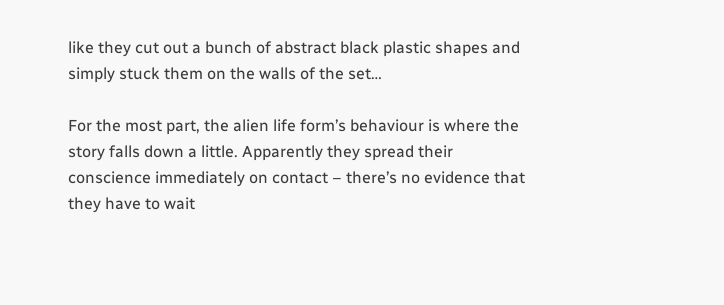like they cut out a bunch of abstract black plastic shapes and simply stuck them on the walls of the set…

For the most part, the alien life form’s behaviour is where the story falls down a little. Apparently they spread their conscience immediately on contact – there’s no evidence that they have to wait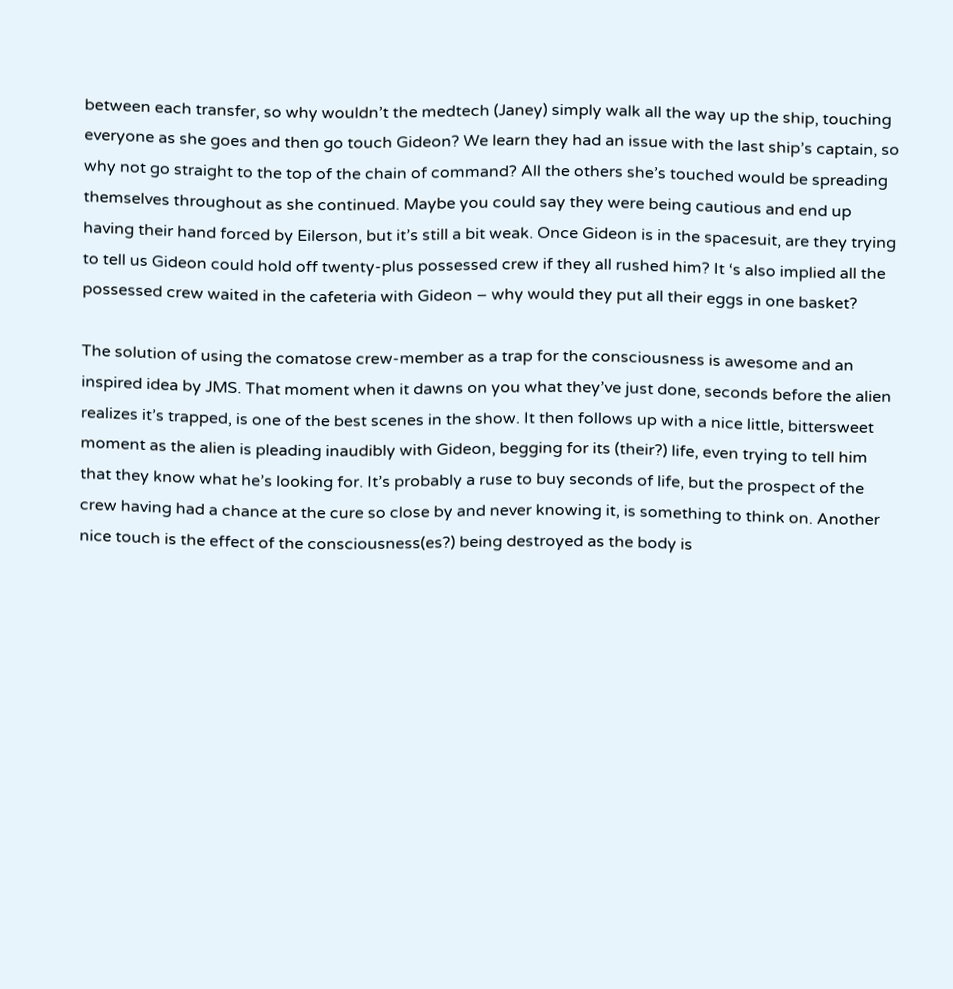between each transfer, so why wouldn’t the medtech (Janey) simply walk all the way up the ship, touching everyone as she goes and then go touch Gideon? We learn they had an issue with the last ship’s captain, so why not go straight to the top of the chain of command? All the others she’s touched would be spreading themselves throughout as she continued. Maybe you could say they were being cautious and end up having their hand forced by Eilerson, but it’s still a bit weak. Once Gideon is in the spacesuit, are they trying to tell us Gideon could hold off twenty-plus possessed crew if they all rushed him? It ‘s also implied all the possessed crew waited in the cafeteria with Gideon – why would they put all their eggs in one basket?

The solution of using the comatose crew-member as a trap for the consciousness is awesome and an inspired idea by JMS. That moment when it dawns on you what they’ve just done, seconds before the alien realizes it’s trapped, is one of the best scenes in the show. It then follows up with a nice little, bittersweet moment as the alien is pleading inaudibly with Gideon, begging for its (their?) life, even trying to tell him that they know what he’s looking for. It’s probably a ruse to buy seconds of life, but the prospect of the crew having had a chance at the cure so close by and never knowing it, is something to think on. Another nice touch is the effect of the consciousness(es?) being destroyed as the body is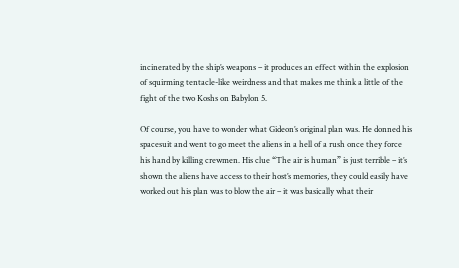incinerated by the ship’s weapons – it produces an effect within the explosion of squirming tentacle-like weirdness and that makes me think a little of the fight of the two Koshs on Babylon 5.

Of course, you have to wonder what Gideon’s original plan was. He donned his spacesuit and went to go meet the aliens in a hell of a rush once they force his hand by killing crewmen. His clue “The air is human” is just terrible – it’s shown the aliens have access to their host’s memories, they could easily have worked out his plan was to blow the air – it was basically what their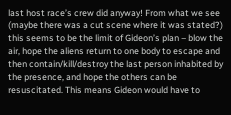last host race’s crew did anyway! From what we see (maybe there was a cut scene where it was stated?) this seems to be the limit of Gideon’s plan – blow the air, hope the aliens return to one body to escape and then contain/kill/destroy the last person inhabited by the presence, and hope the others can be resuscitated. This means Gideon would have to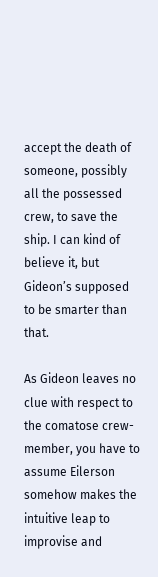accept the death of someone, possibly all the possessed crew, to save the ship. I can kind of believe it, but Gideon’s supposed to be smarter than that.

As Gideon leaves no clue with respect to the comatose crew-member, you have to assume Eilerson somehow makes the intuitive leap to improvise and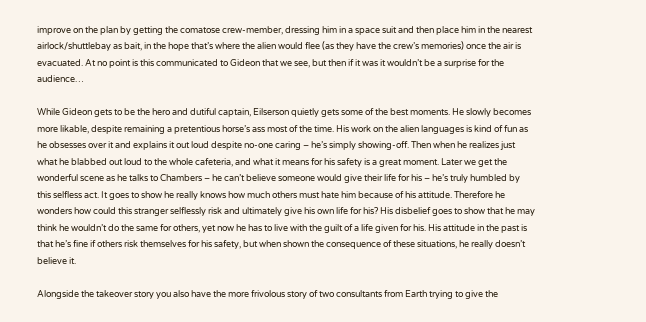improve on the plan by getting the comatose crew-member, dressing him in a space suit and then place him in the nearest airlock/shuttlebay as bait, in the hope that’s where the alien would flee (as they have the crew’s memories) once the air is evacuated. At no point is this communicated to Gideon that we see, but then if it was it wouldn’t be a surprise for the audience…

While Gideon gets to be the hero and dutiful captain, Eilserson quietly gets some of the best moments. He slowly becomes more likable, despite remaining a pretentious horse’s ass most of the time. His work on the alien languages is kind of fun as he obsesses over it and explains it out loud despite no-one caring – he’s simply showing-off. Then when he realizes just what he blabbed out loud to the whole cafeteria, and what it means for his safety is a great moment. Later we get the wonderful scene as he talks to Chambers – he can’t believe someone would give their life for his – he’s truly humbled by this selfless act. It goes to show he really knows how much others must hate him because of his attitude. Therefore he wonders how could this stranger selflessly risk and ultimately give his own life for his? His disbelief goes to show that he may think he wouldn’t do the same for others, yet now he has to live with the guilt of a life given for his. His attitude in the past is that he’s fine if others risk themselves for his safety, but when shown the consequence of these situations, he really doesn’t believe it.

Alongside the takeover story you also have the more frivolous story of two consultants from Earth trying to give the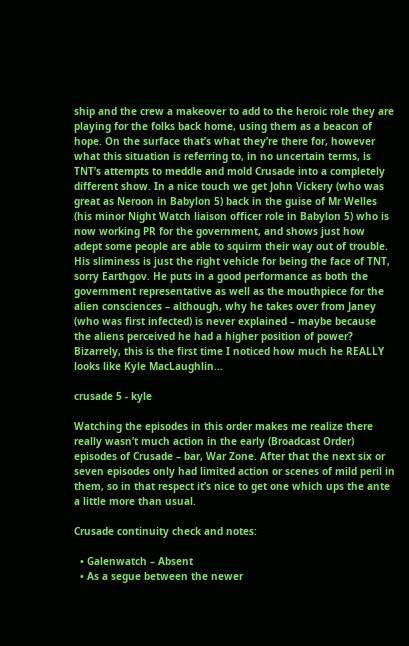ship and the crew a makeover to add to the heroic role they are playing for the folks back home, using them as a beacon of hope. On the surface that’s what they’re there for, however what this situation is referring to, in no uncertain terms, is TNT’s attempts to meddle and mold Crusade into a completely different show. In a nice touch we get John Vickery (who was great as Neroon in Babylon 5) back in the guise of Mr Welles (his minor Night Watch liaison officer role in Babylon 5) who is now working PR for the government, and shows just how adept some people are able to squirm their way out of trouble. His sliminess is just the right vehicle for being the face of TNT, sorry Earthgov. He puts in a good performance as both the government representative as well as the mouthpiece for the alien consciences – although, why he takes over from Janey (who was first infected) is never explained – maybe because the aliens perceived he had a higher position of power? Bizarrely, this is the first time I noticed how much he REALLY looks like Kyle MacLaughlin…

crusade 5 - kyle

Watching the episodes in this order makes me realize there really wasn’t much action in the early (Broadcast Order) episodes of Crusade – bar, War Zone. After that the next six or seven episodes only had limited action or scenes of mild peril in them, so in that respect it’s nice to get one which ups the ante a little more than usual.

Crusade continuity check and notes:

  • Galenwatch – Absent
  • As a segue between the newer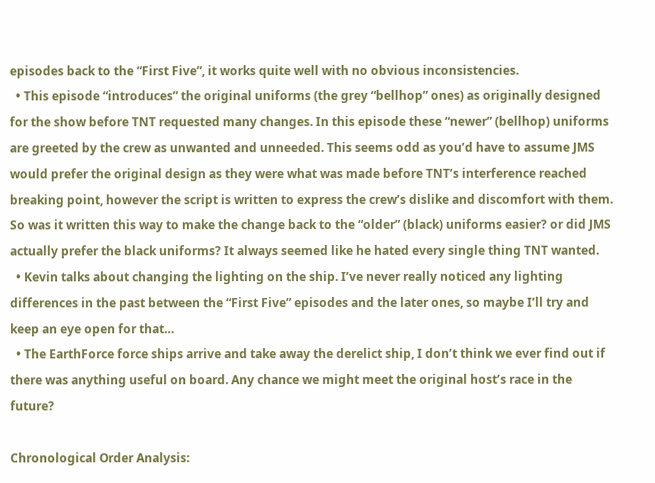episodes back to the “First Five”, it works quite well with no obvious inconsistencies.
  • This episode “introduces” the original uniforms (the grey “bellhop” ones) as originally designed for the show before TNT requested many changes. In this episode these “newer” (bellhop) uniforms are greeted by the crew as unwanted and unneeded. This seems odd as you’d have to assume JMS would prefer the original design as they were what was made before TNT’s interference reached breaking point, however the script is written to express the crew’s dislike and discomfort with them. So was it written this way to make the change back to the “older” (black) uniforms easier? or did JMS actually prefer the black uniforms? It always seemed like he hated every single thing TNT wanted.
  • Kevin talks about changing the lighting on the ship. I’ve never really noticed any lighting differences in the past between the “First Five” episodes and the later ones, so maybe I’ll try and keep an eye open for that…
  • The EarthForce force ships arrive and take away the derelict ship, I don’t think we ever find out if there was anything useful on board. Any chance we might meet the original host’s race in the future?

Chronological Order Analysis: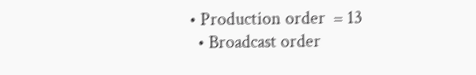• Production order  = 13
  • Broadcast order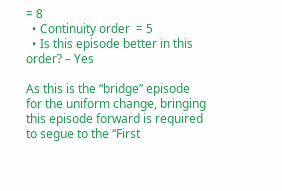= 8
  • Continuity order  = 5
  • Is this episode better in this order? – Yes

As this is the “bridge” episode for the uniform change, bringing this episode forward is required to segue to the “First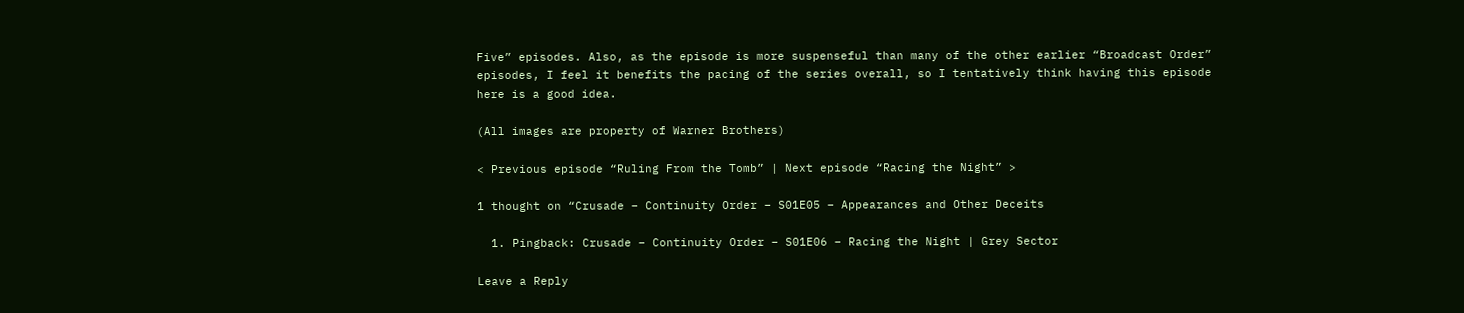Five” episodes. Also, as the episode is more suspenseful than many of the other earlier “Broadcast Order” episodes, I feel it benefits the pacing of the series overall, so I tentatively think having this episode here is a good idea.

(All images are property of Warner Brothers)

< Previous episode “Ruling From the Tomb” | Next episode “Racing the Night” >

1 thought on “Crusade – Continuity Order – S01E05 – Appearances and Other Deceits

  1. Pingback: Crusade – Continuity Order – S01E06 – Racing the Night | Grey Sector

Leave a Reply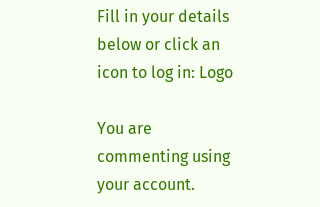Fill in your details below or click an icon to log in: Logo

You are commenting using your account.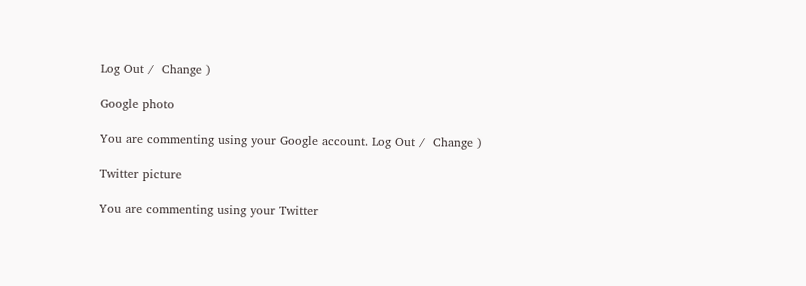Log Out /  Change )

Google photo

You are commenting using your Google account. Log Out /  Change )

Twitter picture

You are commenting using your Twitter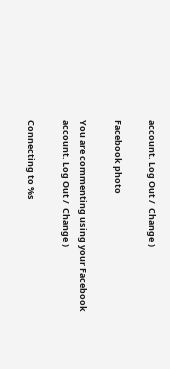account. Log Out /  Change )

Facebook photo

You are commenting using your Facebook account. Log Out /  Change )

Connecting to %s